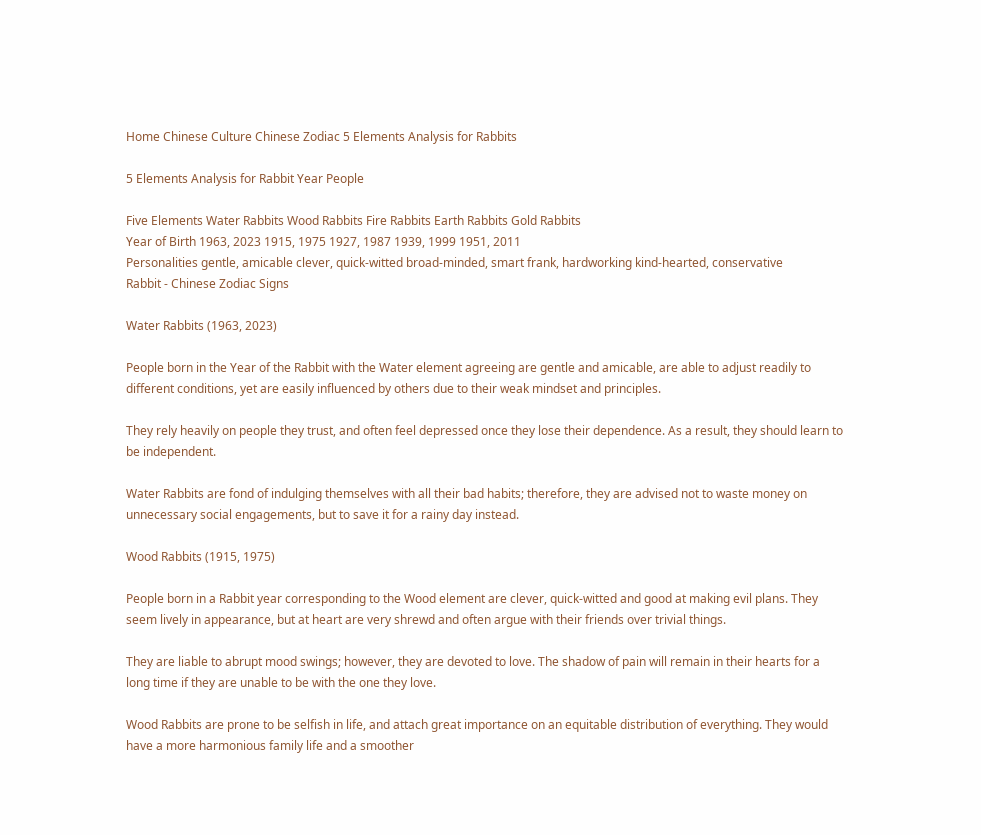Home Chinese Culture Chinese Zodiac 5 Elements Analysis for Rabbits

5 Elements Analysis for Rabbit Year People

Five Elements Water Rabbits Wood Rabbits Fire Rabbits Earth Rabbits Gold Rabbits
Year of Birth 1963, 2023 1915, 1975 1927, 1987 1939, 1999 1951, 2011
Personalities gentle, amicable clever, quick-witted broad-minded, smart frank, hardworking kind-hearted, conservative
Rabbit - Chinese Zodiac Signs

Water Rabbits (1963, 2023)

People born in the Year of the Rabbit with the Water element agreeing are gentle and amicable, are able to adjust readily to different conditions, yet are easily influenced by others due to their weak mindset and principles.

They rely heavily on people they trust, and often feel depressed once they lose their dependence. As a result, they should learn to be independent.

Water Rabbits are fond of indulging themselves with all their bad habits; therefore, they are advised not to waste money on unnecessary social engagements, but to save it for a rainy day instead.

Wood Rabbits (1915, 1975)

People born in a Rabbit year corresponding to the Wood element are clever, quick-witted and good at making evil plans. They seem lively in appearance, but at heart are very shrewd and often argue with their friends over trivial things.

They are liable to abrupt mood swings; however, they are devoted to love. The shadow of pain will remain in their hearts for a long time if they are unable to be with the one they love.

Wood Rabbits are prone to be selfish in life, and attach great importance on an equitable distribution of everything. They would have a more harmonious family life and a smoother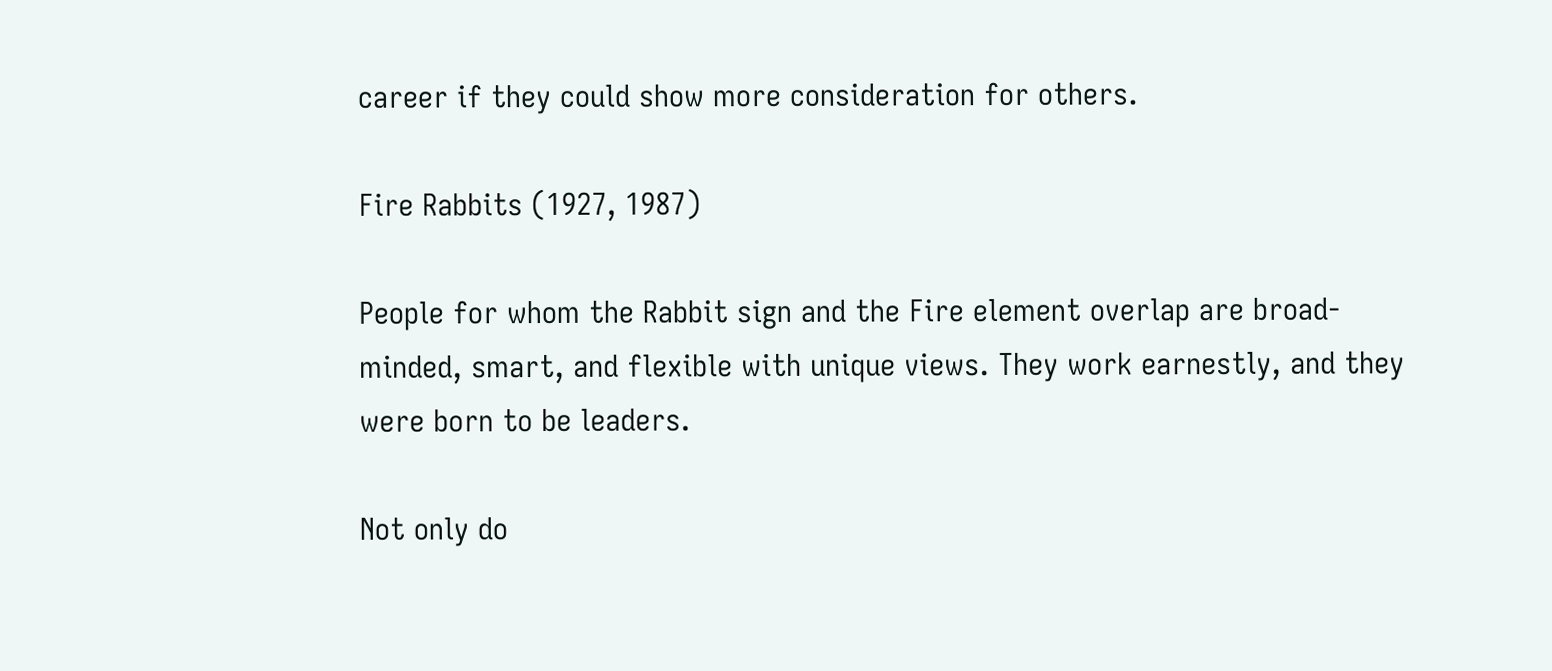career if they could show more consideration for others.

Fire Rabbits (1927, 1987)

People for whom the Rabbit sign and the Fire element overlap are broad-minded, smart, and flexible with unique views. They work earnestly, and they were born to be leaders.

Not only do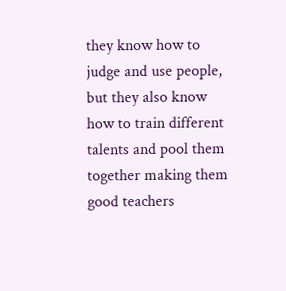they know how to judge and use people, but they also know how to train different talents and pool them together making them good teachers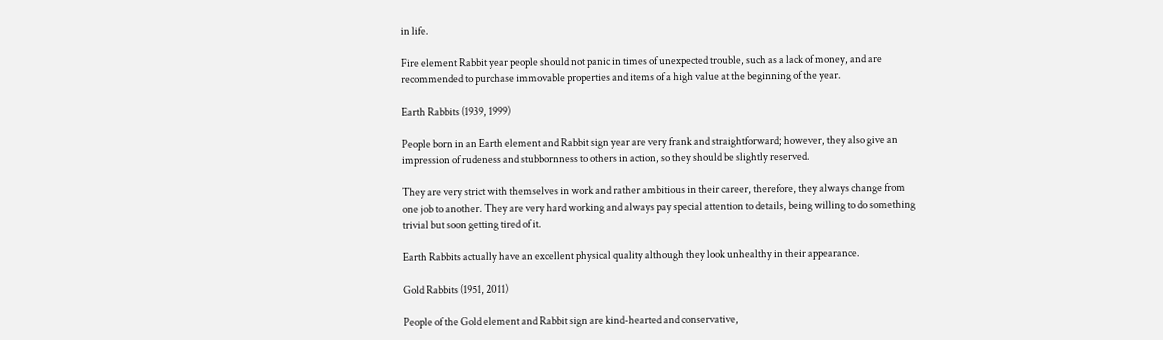in life.

Fire element Rabbit year people should not panic in times of unexpected trouble, such as a lack of money, and are recommended to purchase immovable properties and items of a high value at the beginning of the year.

Earth Rabbits (1939, 1999)

People born in an Earth element and Rabbit sign year are very frank and straightforward; however, they also give an impression of rudeness and stubbornness to others in action, so they should be slightly reserved.

They are very strict with themselves in work and rather ambitious in their career, therefore, they always change from one job to another. They are very hard working and always pay special attention to details, being willing to do something trivial but soon getting tired of it.

Earth Rabbits actually have an excellent physical quality although they look unhealthy in their appearance.

Gold Rabbits (1951, 2011)

People of the Gold element and Rabbit sign are kind-hearted and conservative,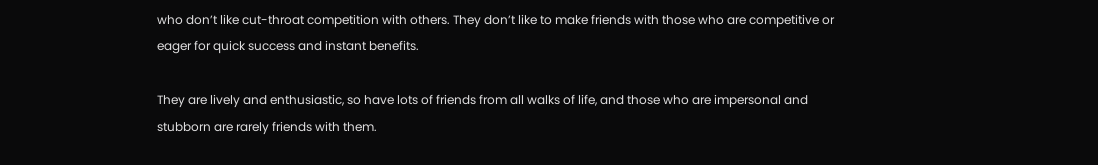who don’t like cut-throat competition with others. They don’t like to make friends with those who are competitive or eager for quick success and instant benefits.

They are lively and enthusiastic, so have lots of friends from all walks of life, and those who are impersonal and stubborn are rarely friends with them.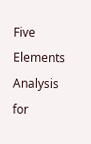Five Elements Analysis for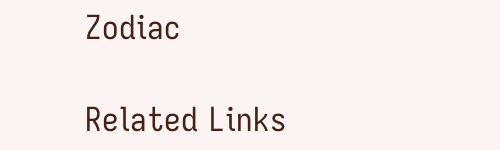Zodiac

Related Links